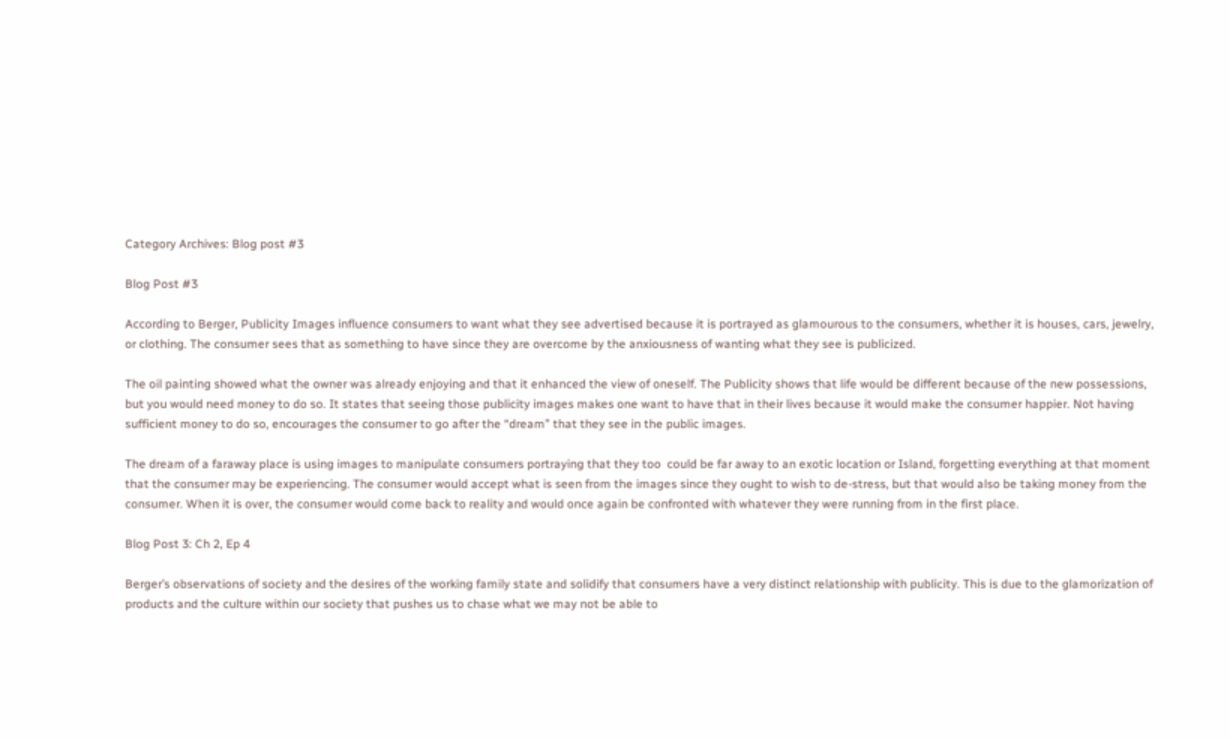Category Archives: Blog post #3

Blog Post #3

According to Berger, Publicity Images influence consumers to want what they see advertised because it is portrayed as glamourous to the consumers, whether it is houses, cars, jewelry, or clothing. The consumer sees that as something to have since they are overcome by the anxiousness of wanting what they see is publicized.

The oil painting showed what the owner was already enjoying and that it enhanced the view of oneself. The Publicity shows that life would be different because of the new possessions, but you would need money to do so. It states that seeing those publicity images makes one want to have that in their lives because it would make the consumer happier. Not having sufficient money to do so, encourages the consumer to go after the “dream” that they see in the public images.

The dream of a faraway place is using images to manipulate consumers portraying that they too  could be far away to an exotic location or Island, forgetting everything at that moment that the consumer may be experiencing. The consumer would accept what is seen from the images since they ought to wish to de-stress, but that would also be taking money from the consumer. When it is over, the consumer would come back to reality and would once again be confronted with whatever they were running from in the first place.

Blog Post 3: Ch 2, Ep 4

Berger’s observations of society and the desires of the working family state and solidify that consumers have a very distinct relationship with publicity. This is due to the glamorization of products and the culture within our society that pushes us to chase what we may not be able to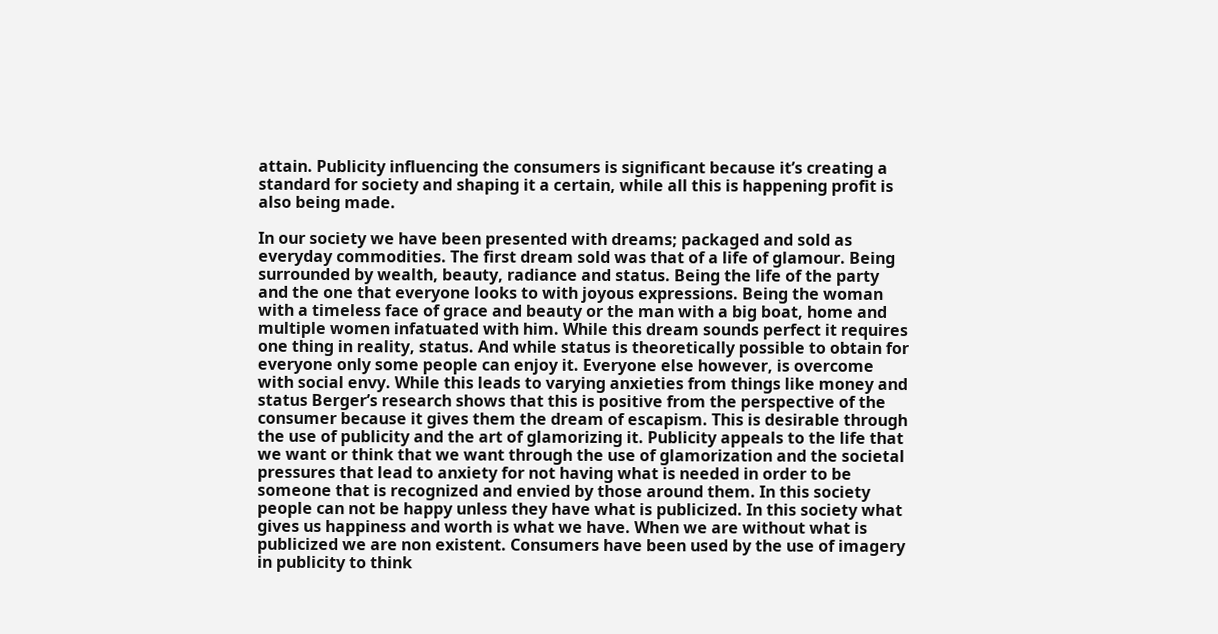attain. Publicity influencing the consumers is significant because it’s creating a standard for society and shaping it a certain, while all this is happening profit is also being made.

In our society we have been presented with dreams; packaged and sold as everyday commodities. The first dream sold was that of a life of glamour. Being surrounded by wealth, beauty, radiance and status. Being the life of the party and the one that everyone looks to with joyous expressions. Being the woman with a timeless face of grace and beauty or the man with a big boat, home and multiple women infatuated with him. While this dream sounds perfect it requires one thing in reality, status. And while status is theoretically possible to obtain for everyone only some people can enjoy it. Everyone else however, is overcome with social envy. While this leads to varying anxieties from things like money and status Berger’s research shows that this is positive from the perspective of the consumer because it gives them the dream of escapism. This is desirable through the use of publicity and the art of glamorizing it. Publicity appeals to the life that we want or think that we want through the use of glamorization and the societal pressures that lead to anxiety for not having what is needed in order to be someone that is recognized and envied by those around them. In this society people can not be happy unless they have what is publicized. In this society what gives us happiness and worth is what we have. When we are without what is publicized we are non existent. Consumers have been used by the use of imagery in publicity to think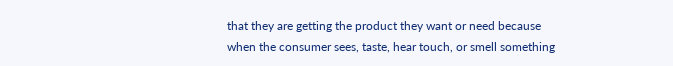that they are getting the product they want or need because when the consumer sees, taste, hear touch, or smell something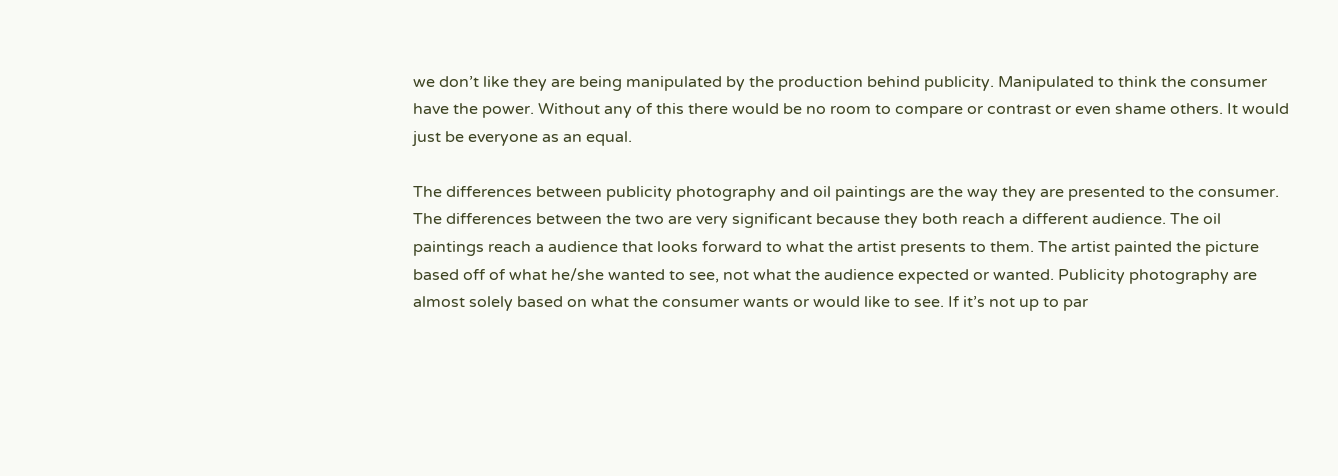we don’t like they are being manipulated by the production behind publicity. Manipulated to think the consumer have the power. Without any of this there would be no room to compare or contrast or even shame others. It would just be everyone as an equal.

The differences between publicity photography and oil paintings are the way they are presented to the consumer. The differences between the two are very significant because they both reach a different audience. The oil paintings reach a audience that looks forward to what the artist presents to them. The artist painted the picture based off of what he/she wanted to see, not what the audience expected or wanted. Publicity photography are almost solely based on what the consumer wants or would like to see. If it’s not up to par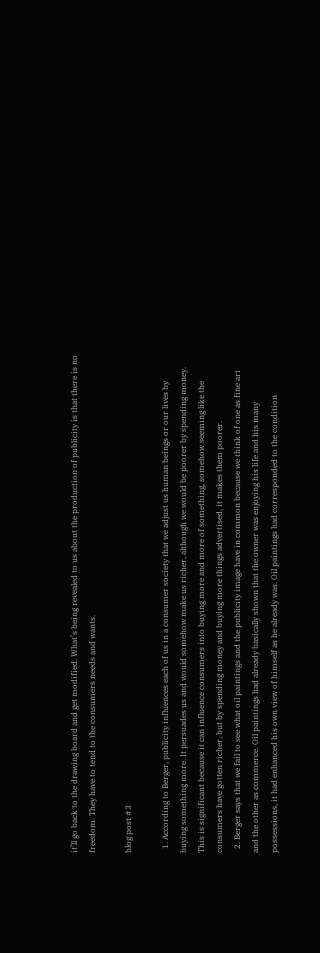it’ll go back to the drawing board and get modified. What’s being revealed to us about the production of publicity is that there is no freedom. They have to tend to the consumers needs and wants.

blog post #3

  1. According to Berger, publicity influences each of us in a consumer society that we adjust us human beings or our lives by buying something more. It persuades us and would somehow make us richer, although we would be poorer by spending money. This is significant because it can influence consumers into buying more and more of something, somehow seeming like the consumers have gotten richer, but by spending money and buying more things advertised, it makes them poorer.
  2. Berger says that we fail to see what oil paintings and the publicity image have in common because we think of one as fine art and the other as commerce. Oil paintings had already basically shown that the owner was enjoying his life and his many possessions, it had enhanced his own view of himself as he already was. Oil paintings had corresponded to the condition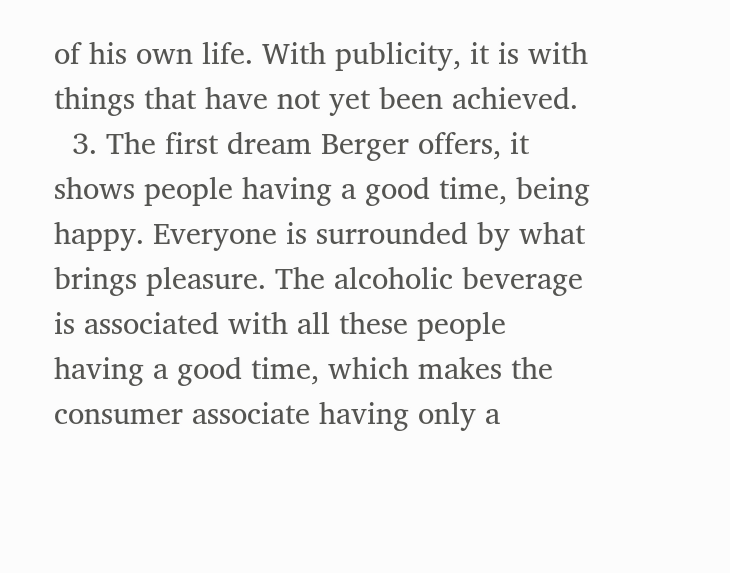of his own life. With publicity, it is with things that have not yet been achieved.
  3. The first dream Berger offers, it shows people having a good time, being happy. Everyone is surrounded by what brings pleasure. The alcoholic beverage is associated with all these people having a good time, which makes the consumer associate having only a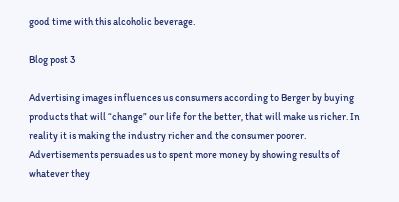good time with this alcoholic beverage.

Blog post 3

Advertising images influences us consumers according to Berger by buying products that will “change” our life for the better, that will make us richer. In reality it is making the industry richer and the consumer poorer. Advertisements persuades us to spent more money by showing results of whatever they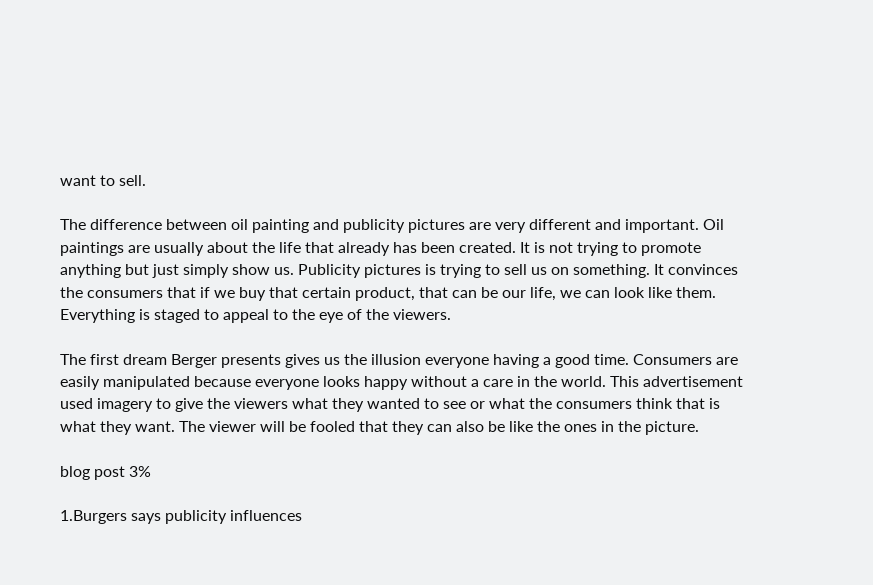want to sell.

The difference between oil painting and publicity pictures are very different and important. Oil paintings are usually about the life that already has been created. It is not trying to promote anything but just simply show us. Publicity pictures is trying to sell us on something. It convinces the consumers that if we buy that certain product, that can be our life, we can look like them. Everything is staged to appeal to the eye of the viewers.

The first dream Berger presents gives us the illusion everyone having a good time. Consumers are easily manipulated because everyone looks happy without a care in the world. This advertisement used imagery to give the viewers what they wanted to see or what the consumers think that is what they want. The viewer will be fooled that they can also be like the ones in the picture.

blog post 3%

1.Burgers says publicity influences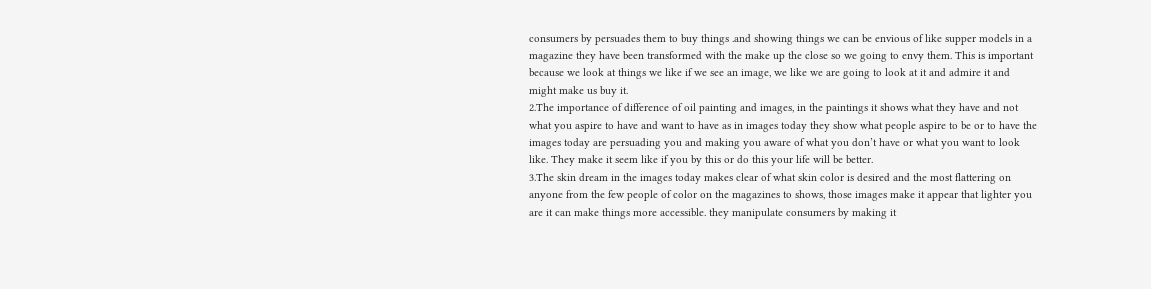consumers by persuades them to buy things .and showing things we can be envious of like supper models in a magazine they have been transformed with the make up the close so we going to envy them. This is important because we look at things we like if we see an image, we like we are going to look at it and admire it and might make us buy it.
2.The importance of difference of oil painting and images, in the paintings it shows what they have and not what you aspire to have and want to have as in images today they show what people aspire to be or to have the images today are persuading you and making you aware of what you don’t have or what you want to look like. They make it seem like if you by this or do this your life will be better.
3.The skin dream in the images today makes clear of what skin color is desired and the most flattering on anyone from the few people of color on the magazines to shows, those images make it appear that lighter you are it can make things more accessible. they manipulate consumers by making it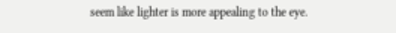seem like lighter is more appealing to the eye.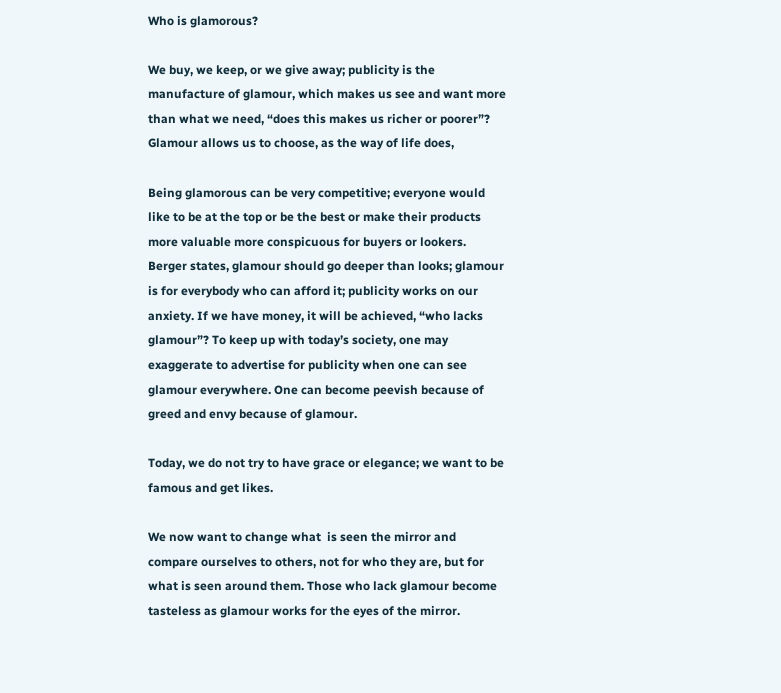Who is glamorous?

We buy, we keep, or we give away; publicity is the manufacture of glamour, which makes us see and want more than what we need, “does this makes us richer or poorer”? Glamour allows us to choose, as the way of life does,

Being glamorous can be very competitive; everyone would like to be at the top or be the best or make their products more valuable more conspicuous for buyers or lookers. Berger states, glamour should go deeper than looks; glamour is for everybody who can afford it; publicity works on our anxiety. If we have money, it will be achieved, “who lacks glamour”? To keep up with today’s society, one may exaggerate to advertise for publicity when one can see glamour everywhere. One can become peevish because of greed and envy because of glamour.

Today, we do not try to have grace or elegance; we want to be famous and get likes.

We now want to change what  is seen the mirror and compare ourselves to others, not for who they are, but for what is seen around them. Those who lack glamour become tasteless as glamour works for the eyes of the mirror.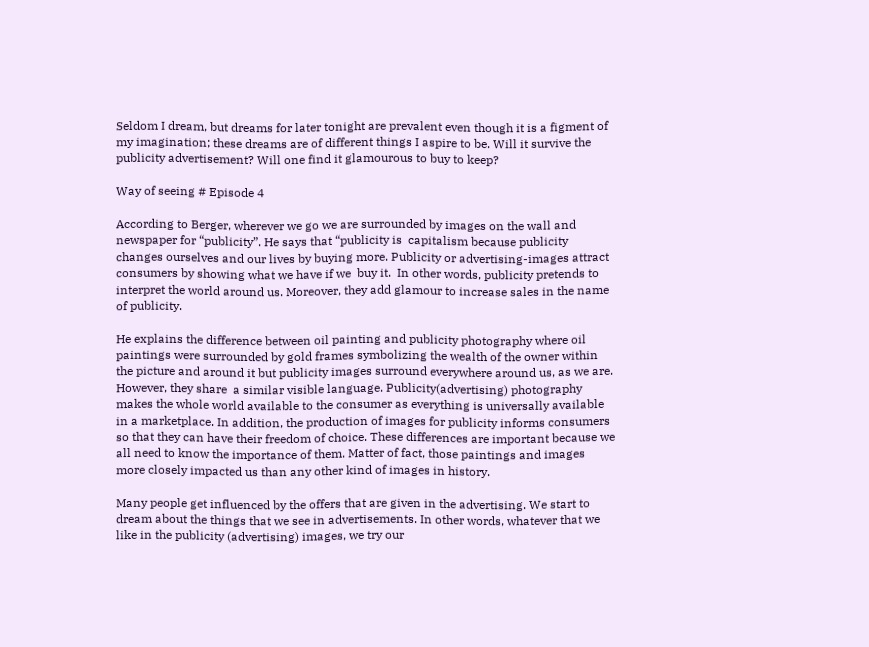Seldom I dream, but dreams for later tonight are prevalent even though it is a figment of my imagination; these dreams are of different things I aspire to be. Will it survive the publicity advertisement? Will one find it glamourous to buy to keep?

Way of seeing # Episode 4

According to Berger, wherever we go we are surrounded by images on the wall and newspaper for “publicity”. He says that “publicity is  capitalism because publicity changes ourselves and our lives by buying more. Publicity or advertising-images attract consumers by showing what we have if we  buy it.  In other words, publicity pretends to interpret the world around us. Moreover, they add glamour to increase sales in the name of publicity.

He explains the difference between oil painting and publicity photography where oil paintings were surrounded by gold frames symbolizing the wealth of the owner within the picture and around it but publicity images surround everywhere around us, as we are. However, they share  a similar visible language. Publicity(advertising) photography makes the whole world available to the consumer as everything is universally available in a marketplace. In addition, the production of images for publicity informs consumers so that they can have their freedom of choice. These differences are important because we all need to know the importance of them. Matter of fact, those paintings and images more closely impacted us than any other kind of images in history.

Many people get influenced by the offers that are given in the advertising. We start to dream about the things that we see in advertisements. In other words, whatever that we like in the publicity (advertising) images, we try our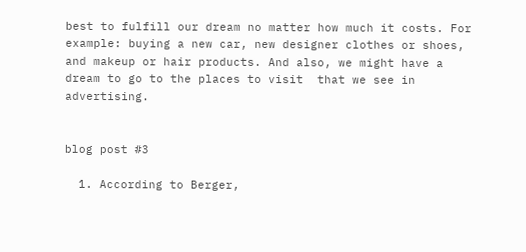best to fulfill our dream no matter how much it costs. For example: buying a new car, new designer clothes or shoes, and makeup or hair products. And also, we might have a dream to go to the places to visit  that we see in advertising.


blog post #3

  1. According to Berger,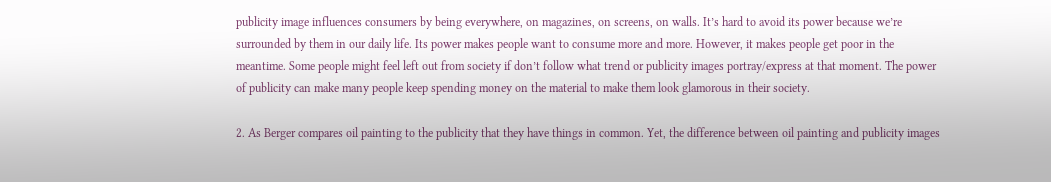publicity image influences consumers by being everywhere, on magazines, on screens, on walls. It’s hard to avoid its power because we’re surrounded by them in our daily life. Its power makes people want to consume more and more. However, it makes people get poor in the meantime. Some people might feel left out from society if don’t follow what trend or publicity images portray/express at that moment. The power of publicity can make many people keep spending money on the material to make them look glamorous in their society.

2. As Berger compares oil painting to the publicity that they have things in common. Yet, the difference between oil painting and publicity images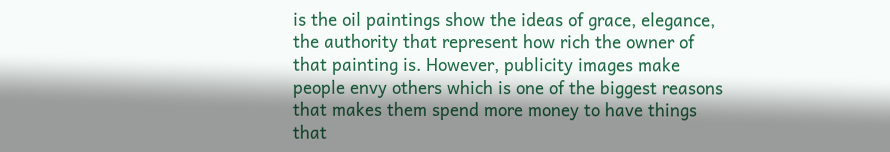is the oil paintings show the ideas of grace, elegance, the authority that represent how rich the owner of that painting is. However, publicity images make people envy others which is one of the biggest reasons that makes them spend more money to have things that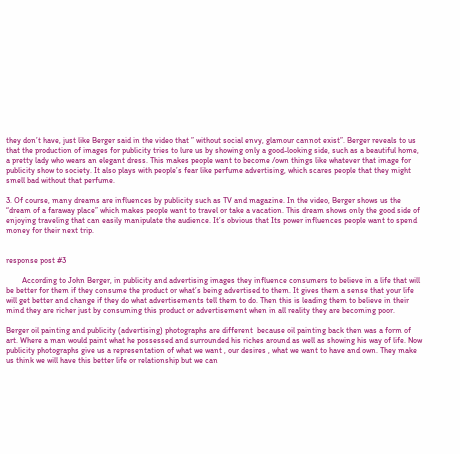they don’t have, just like Berger said in the video that ” without social envy, glamour cannot exist”. Berger reveals to us that the production of images for publicity tries to lure us by showing only a good-looking side, such as a beautiful home, a pretty lady who wears an elegant dress. This makes people want to become /own things like whatever that image for publicity show to society. It also plays with people’s fear like perfume advertising, which scares people that they might smell bad without that perfume.

3. Of course, many dreams are influences by publicity such as TV and magazine. In the video, Berger shows us the “dream of a faraway place” which makes people want to travel or take a vacation. This dream shows only the good side of enjoying traveling that can easily manipulate the audience. It’s obvious that Its power influences people want to spend money for their next trip.


response post #3

        According to John Berger, in publicity and advertising images they influence consumers to believe in a life that will be better for them if they consume the product or what’s being advertised to them. It gives them a sense that your life will get better and change if they do what advertisements tell them to do. Then this is leading them to believe in their mind they are richer just by consuming this product or advertisement when in all reality they are becoming poor.

Berger oil painting and publicity (advertising) photographs are different  because oil painting back then was a form of art. Where a man would paint what he possessed and surrounded his riches around as well as showing his way of life. Now publicity photographs give us a representation of what we want , our desires , what we want to have and own. They make us think we will have this better life or relationship but we can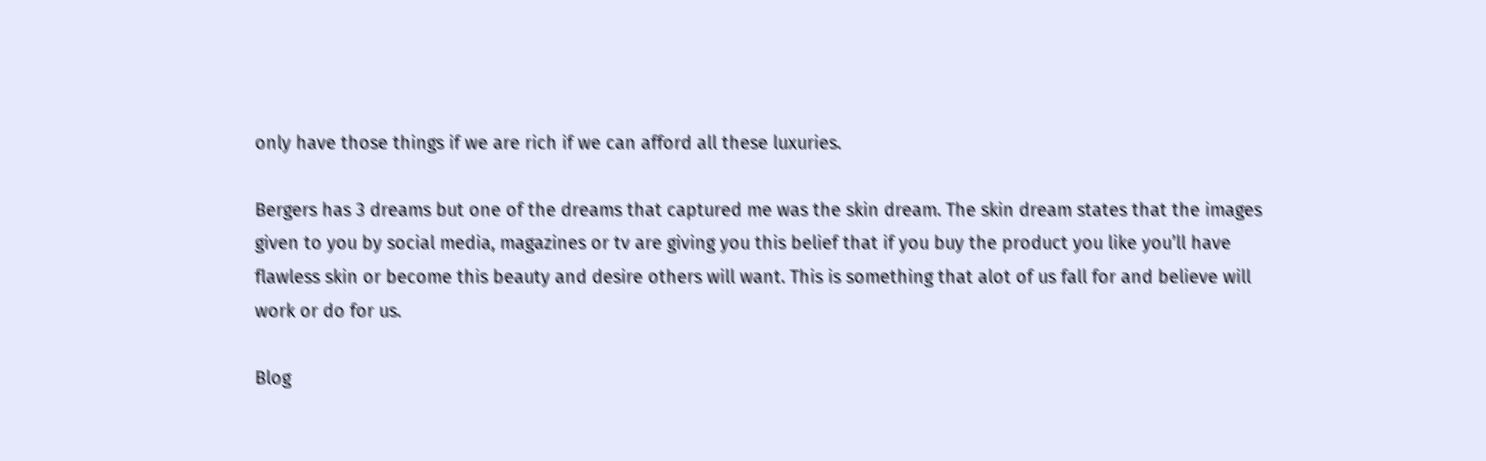only have those things if we are rich if we can afford all these luxuries.

Bergers has 3 dreams but one of the dreams that captured me was the skin dream. The skin dream states that the images given to you by social media, magazines or tv are giving you this belief that if you buy the product you like you’ll have flawless skin or become this beauty and desire others will want. This is something that alot of us fall for and believe will work or do for us.

Blog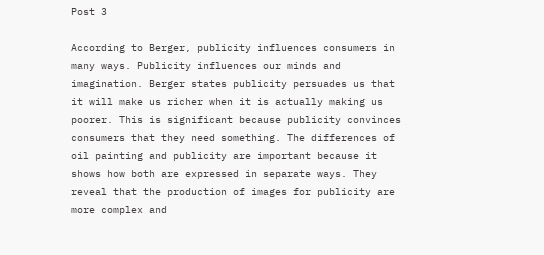Post 3

According to Berger, publicity influences consumers in many ways. Publicity influences our minds and imagination. Berger states publicity persuades us that it will make us richer when it is actually making us poorer. This is significant because publicity convinces consumers that they need something. The differences of oil painting and publicity are important because it shows how both are expressed in separate ways. They reveal that the production of images for publicity are more complex and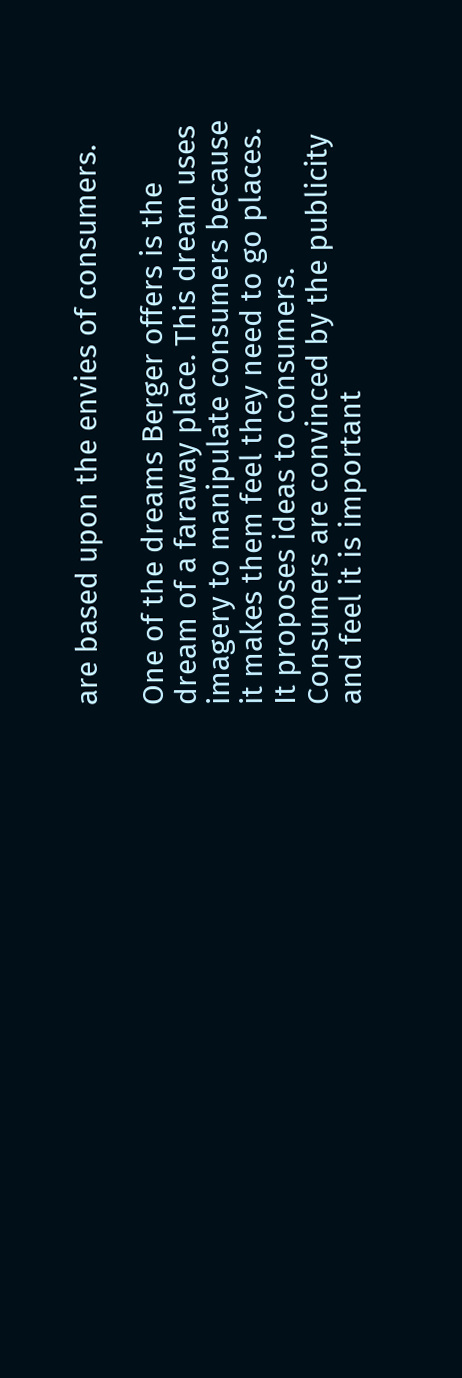are based upon the envies of consumers.

One of the dreams Berger offers is the dream of a faraway place. This dream uses imagery to manipulate consumers because it makes them feel they need to go places. It proposes ideas to consumers. Consumers are convinced by the publicity and feel it is important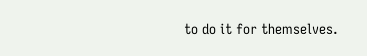to do it for themselves.